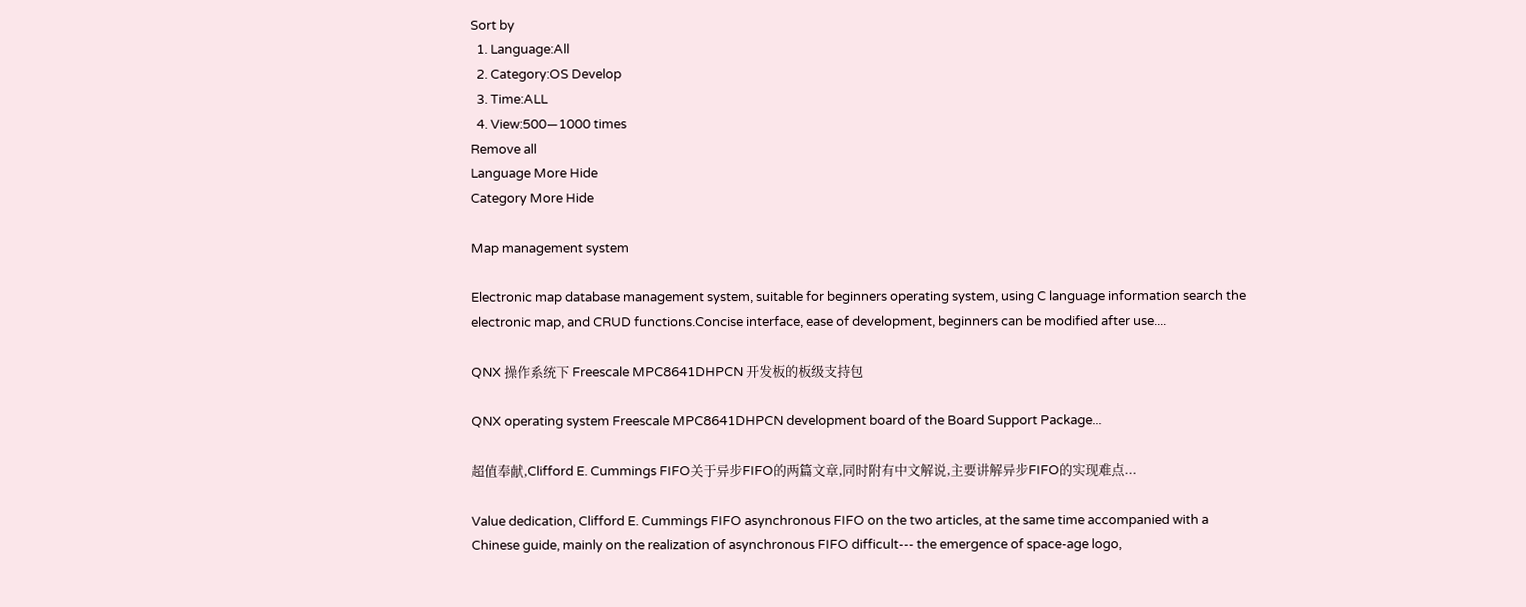Sort by
  1. Language:All
  2. Category:OS Develop
  3. Time:ALL
  4. View:500—1000 times
Remove all
Language More Hide
Category More Hide

Map management system

Electronic map database management system, suitable for beginners operating system, using C language information search the electronic map, and CRUD functions.Concise interface, ease of development, beginners can be modified after use....

QNX 操作系统下 Freescale MPC8641DHPCN 开发板的板级支持包

QNX operating system Freescale MPC8641DHPCN development board of the Board Support Package...

超值奉献,Clifford E. Cummings FIFO关于异步FIFO的两篇文章,同时附有中文解说,主要讲解异步FIFO的实现难点...

Value dedication, Clifford E. Cummings FIFO asynchronous FIFO on the two articles, at the same time accompanied with a Chinese guide, mainly on the realization of asynchronous FIFO difficult--- the emergence of space-age logo,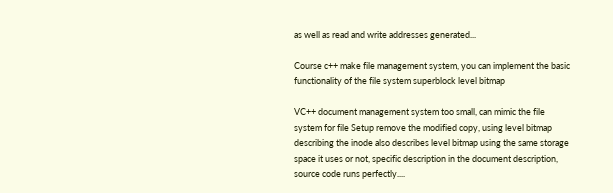as well as read and write addresses generated...

Course c++ make file management system, you can implement the basic functionality of the file system superblock level bitmap

VC++ document management system too small, can mimic the file system for file Setup remove the modified copy, using level bitmap describing the inode also describes level bitmap using the same storage space it uses or not, specific description in the document description, source code runs perfectly....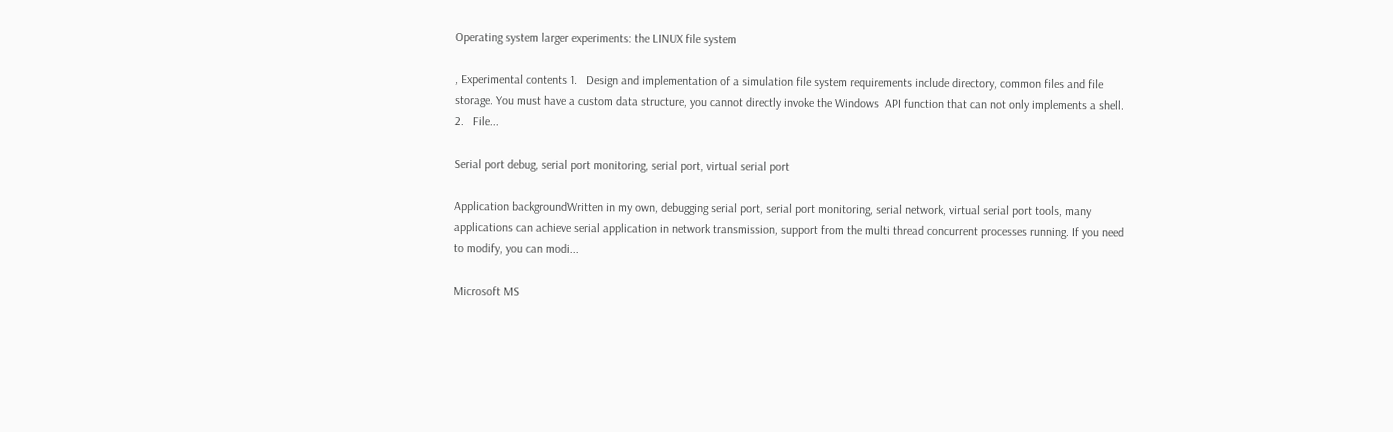Operating system larger experiments: the LINUX file system

, Experimental contents 1.   Design and implementation of a simulation file system requirements include directory, common files and file storage. You must have a custom data structure, you cannot directly invoke the Windows  API function that can not only implements a shell. 2.   File...

Serial port debug, serial port monitoring, serial port, virtual serial port

Application backgroundWritten in my own, debugging serial port, serial port monitoring, serial network, virtual serial port tools, many applications can achieve serial application in network transmission, support from the multi thread concurrent processes running. If you need to modify, you can modi...

Microsoft MS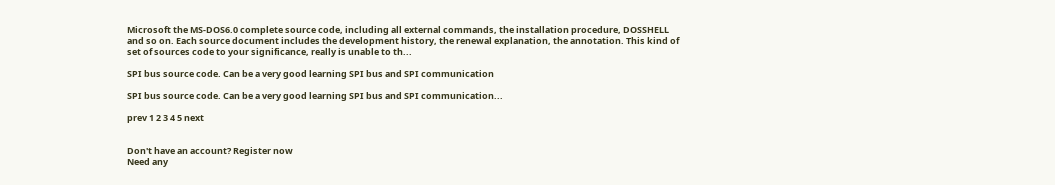Microsoft the MS-DOS6.0 complete source code, including all external commands, the installation procedure, DOSSHELL and so on. Each source document includes the development history, the renewal explanation, the annotation. This kind of set of sources code to your significance, really is unable to th...

SPI bus source code. Can be a very good learning SPI bus and SPI communication

SPI bus source code. Can be a very good learning SPI bus and SPI communication...

prev 1 2 3 4 5 next


Don't have an account? Register now
Need any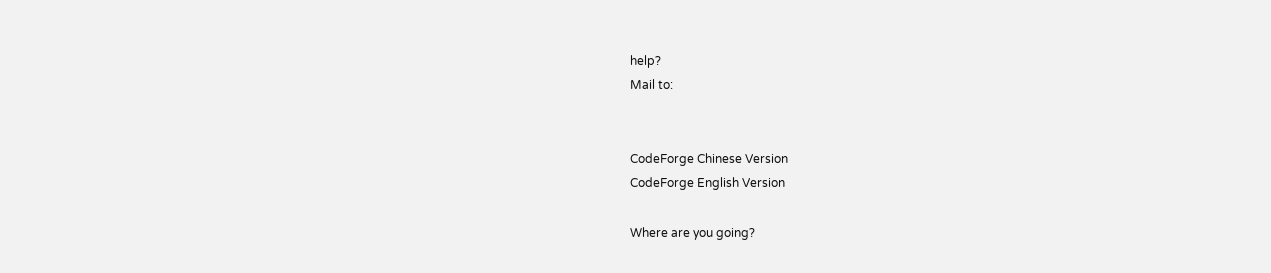help?
Mail to:


CodeForge Chinese Version
CodeForge English Version

Where are you going?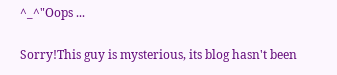^_^"Oops ...

Sorry!This guy is mysterious, its blog hasn't been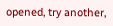opened, try another,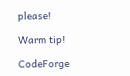please!

Warm tip!

CodeForge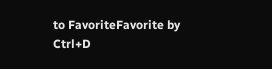to FavoriteFavorite by Ctrl+D